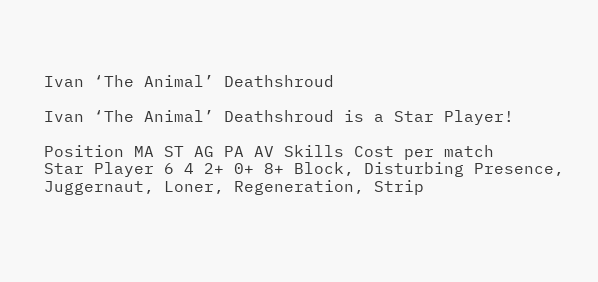Ivan ‘The Animal’ Deathshroud

Ivan ‘The Animal’ Deathshroud is a Star Player!

Position MA ST AG PA AV Skills Cost per match
Star Player 6 4 2+ 0+ 8+ Block, Disturbing Presence, Juggernaut, Loner, Regeneration, Strip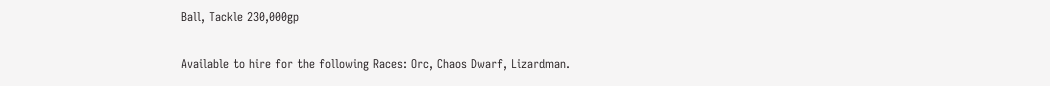Ball, Tackle 230,000gp

Available to hire for the following Races: Orc, Chaos Dwarf, Lizardman.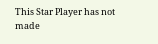This Star Player has not made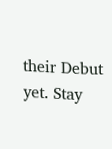their Debut yet. Stay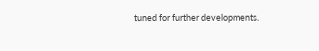tuned for further developments.